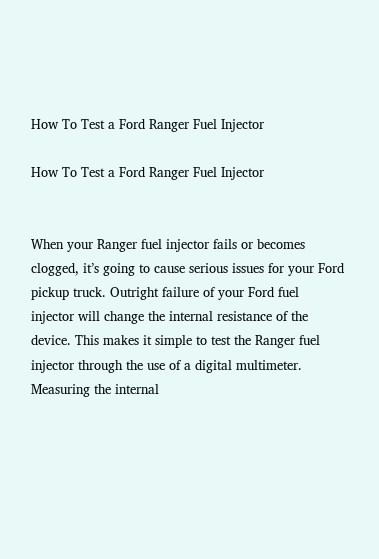How To Test a Ford Ranger Fuel Injector

How To Test a Ford Ranger Fuel Injector


When your Ranger fuel injector fails or becomes clogged, it’s going to cause serious issues for your Ford pickup truck. Outright failure of your Ford fuel injector will change the internal resistance of the device. This makes it simple to test the Ranger fuel injector through the use of a digital multimeter. Measuring the internal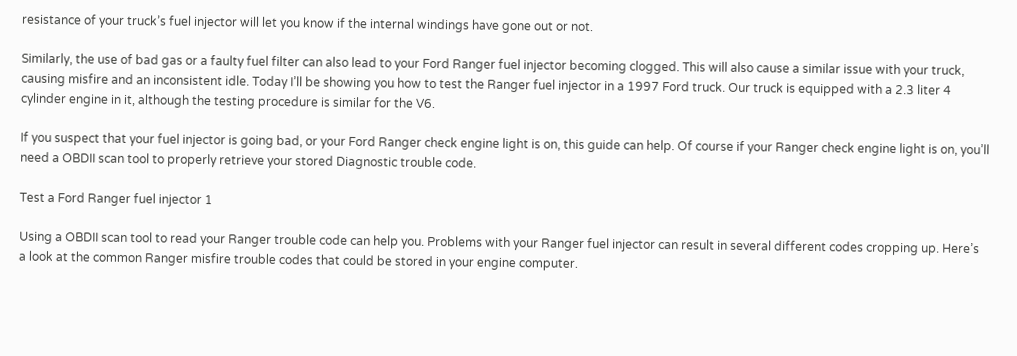resistance of your truck’s fuel injector will let you know if the internal windings have gone out or not.

Similarly, the use of bad gas or a faulty fuel filter can also lead to your Ford Ranger fuel injector becoming clogged. This will also cause a similar issue with your truck, causing misfire and an inconsistent idle. Today I’ll be showing you how to test the Ranger fuel injector in a 1997 Ford truck. Our truck is equipped with a 2.3 liter 4 cylinder engine in it, although the testing procedure is similar for the V6.

If you suspect that your fuel injector is going bad, or your Ford Ranger check engine light is on, this guide can help. Of course if your Ranger check engine light is on, you’ll need a OBDII scan tool to properly retrieve your stored Diagnostic trouble code.

Test a Ford Ranger fuel injector 1

Using a OBDII scan tool to read your Ranger trouble code can help you. Problems with your Ranger fuel injector can result in several different codes cropping up. Here’s a look at the common Ranger misfire trouble codes that could be stored in your engine computer.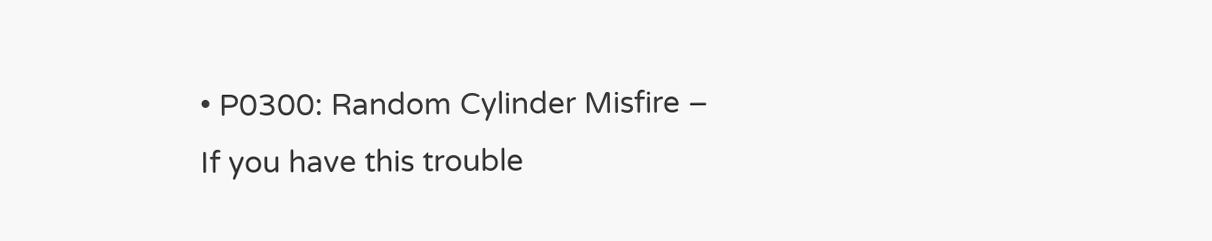• P0300: Random Cylinder Misfire – If you have this trouble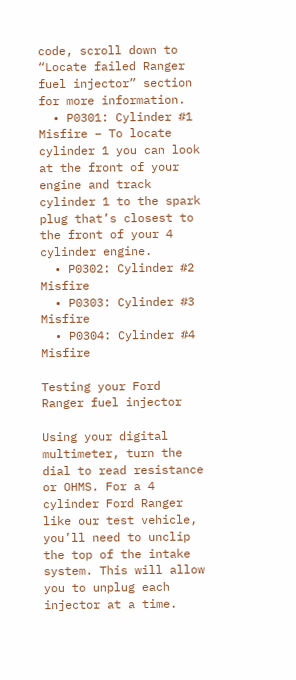code, scroll down to “Locate failed Ranger fuel injector” section for more information.
  • P0301: Cylinder #1 Misfire – To locate cylinder 1 you can look at the front of your engine and track cylinder 1 to the spark plug that’s closest to the front of your 4 cylinder engine.
  • P0302: Cylinder #2 Misfire
  • P0303: Cylinder #3 Misfire
  • P0304: Cylinder #4 Misfire

Testing your Ford Ranger fuel injector

Using your digital multimeter, turn the dial to read resistance or OHMS. For a 4 cylinder Ford Ranger like our test vehicle, you’ll need to unclip the top of the intake system. This will allow you to unplug each injector at a time.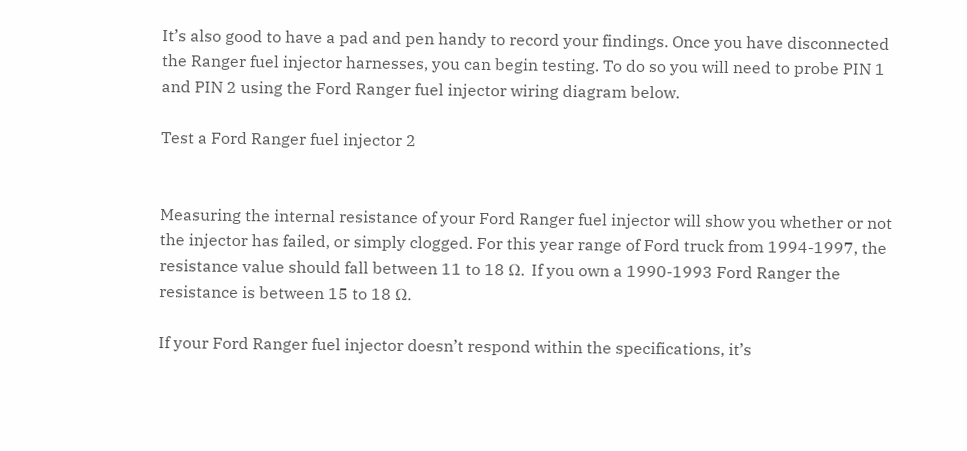It’s also good to have a pad and pen handy to record your findings. Once you have disconnected the Ranger fuel injector harnesses, you can begin testing. To do so you will need to probe PIN 1 and PIN 2 using the Ford Ranger fuel injector wiring diagram below.

Test a Ford Ranger fuel injector 2


Measuring the internal resistance of your Ford Ranger fuel injector will show you whether or not the injector has failed, or simply clogged. For this year range of Ford truck from 1994-1997, the resistance value should fall between 11 to 18 Ω. If you own a 1990-1993 Ford Ranger the resistance is between 15 to 18 Ω.

If your Ford Ranger fuel injector doesn’t respond within the specifications, it’s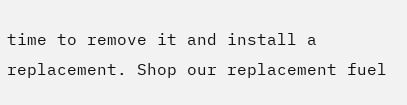time to remove it and install a replacement. Shop our replacement fuel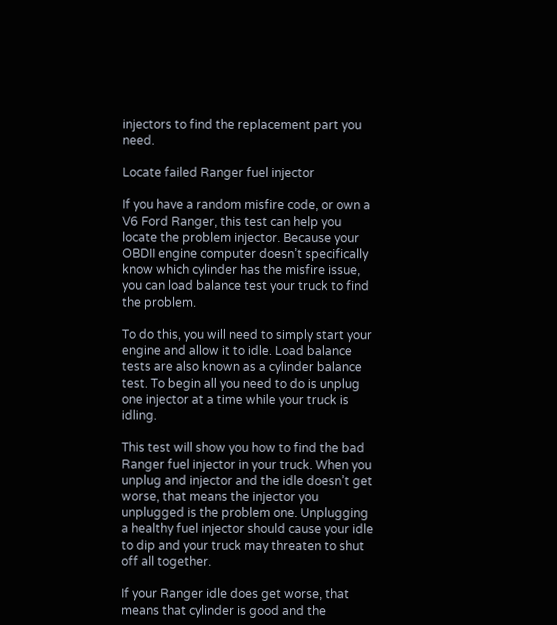injectors to find the replacement part you need.

Locate failed Ranger fuel injector

If you have a random misfire code, or own a V6 Ford Ranger, this test can help you locate the problem injector. Because your OBDII engine computer doesn’t specifically know which cylinder has the misfire issue, you can load balance test your truck to find the problem.

To do this, you will need to simply start your engine and allow it to idle. Load balance tests are also known as a cylinder balance test. To begin all you need to do is unplug one injector at a time while your truck is idling.

This test will show you how to find the bad Ranger fuel injector in your truck. When you unplug and injector and the idle doesn’t get worse, that means the injector you unplugged is the problem one. Unplugging a healthy fuel injector should cause your idle to dip and your truck may threaten to shut off all together.

If your Ranger idle does get worse, that means that cylinder is good and the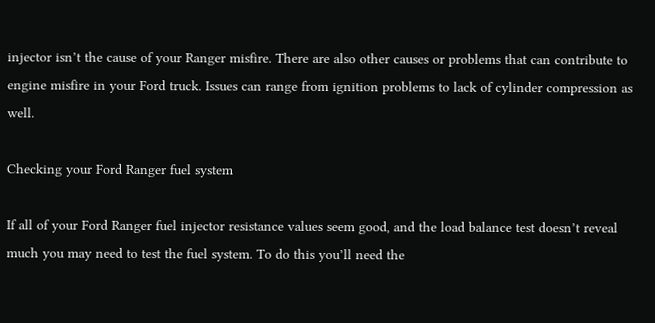injector isn’t the cause of your Ranger misfire. There are also other causes or problems that can contribute to engine misfire in your Ford truck. Issues can range from ignition problems to lack of cylinder compression as well.

Checking your Ford Ranger fuel system

If all of your Ford Ranger fuel injector resistance values seem good, and the load balance test doesn’t reveal much you may need to test the fuel system. To do this you’ll need the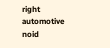right automotive noid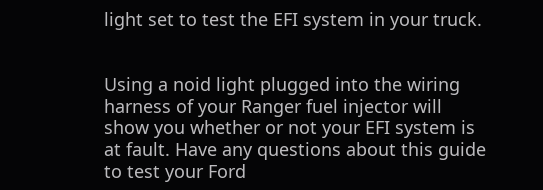light set to test the EFI system in your truck.


Using a noid light plugged into the wiring harness of your Ranger fuel injector will show you whether or not your EFI system is at fault. Have any questions about this guide to test your Ford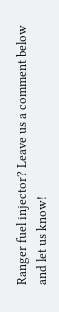Ranger fuel injector? Leave us a comment below and let us know!